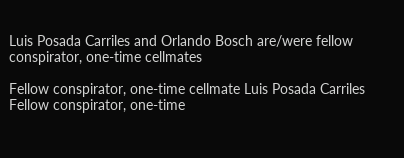Luis Posada Carriles and Orlando Bosch are/were fellow conspirator, one-time cellmates

Fellow conspirator, one-time cellmate Luis Posada Carriles
Fellow conspirator, one-time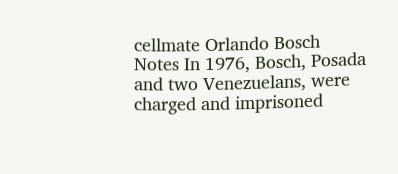cellmate Orlando Bosch
Notes In 1976, Bosch, Posada and two Venezuelans, were charged and imprisoned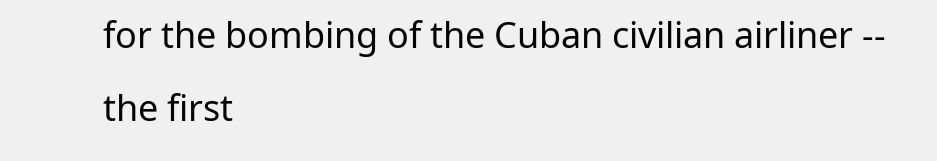for the bombing of the Cuban civilian airliner -- the first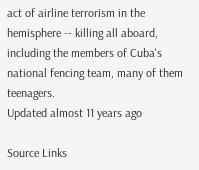act of airline terrorism in the hemisphere -- killing all aboard, including the members of Cuba's national fencing team, many of them teenagers.
Updated almost 11 years ago

Source Links